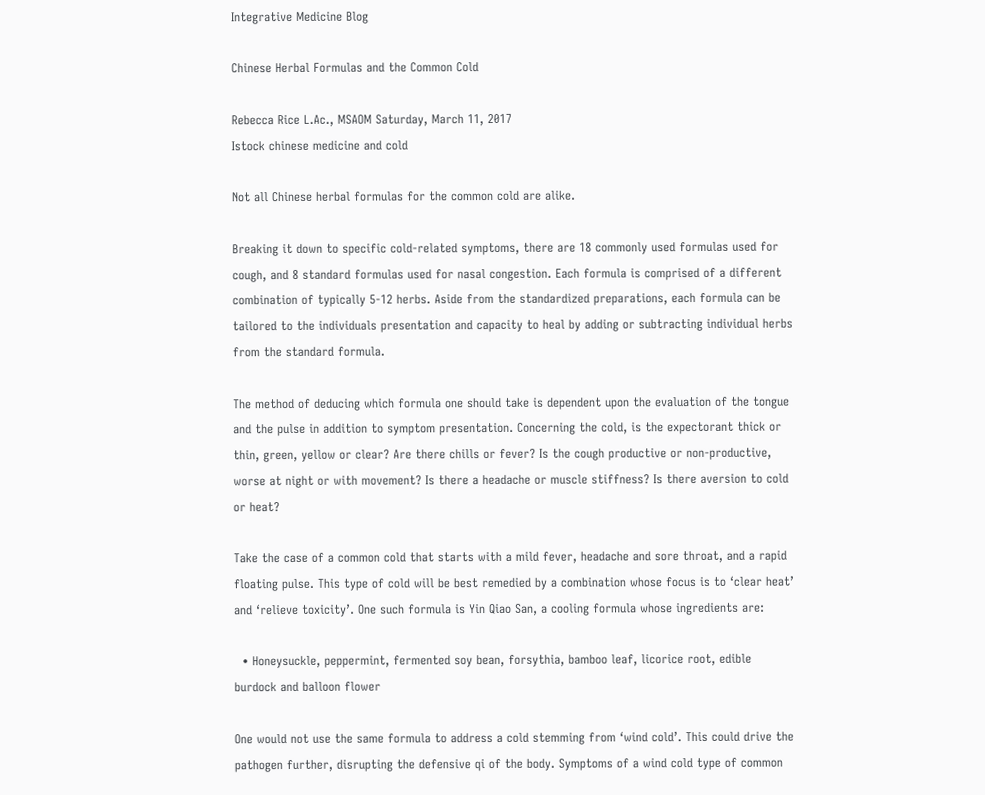Integrative Medicine Blog

Chinese Herbal Formulas and the Common Cold

Rebecca Rice L.Ac., MSAOM Saturday, March 11, 2017
Istock chinese medicine and cold

Not all Chinese herbal formulas for the common cold are alike.

Breaking it down to specific cold-related symptoms, there are 18 commonly used formulas used for cough, and 8 standard formulas used for nasal congestion. Each formula is comprised of a different combination of typically 5-12 herbs. Aside from the standardized preparations, each formula can be tailored to the individuals presentation and capacity to heal by adding or subtracting individual herbs from the standard formula.

The method of deducing which formula one should take is dependent upon the evaluation of the tongue and the pulse in addition to symptom presentation. Concerning the cold, is the expectorant thick or thin, green, yellow or clear? Are there chills or fever? Is the cough productive or non-productive, worse at night or with movement? Is there a headache or muscle stiffness? Is there aversion to cold or heat?

Take the case of a common cold that starts with a mild fever, headache and sore throat, and a rapid floating pulse. This type of cold will be best remedied by a combination whose focus is to ‘clear heat’ and ‘relieve toxicity’. One such formula is Yin Qiao San, a cooling formula whose ingredients are:

  • Honeysuckle, peppermint, fermented soy bean, forsythia, bamboo leaf, licorice root, edible burdock and balloon flower

One would not use the same formula to address a cold stemming from ‘wind cold’. This could drive the pathogen further, disrupting the defensive qi of the body. Symptoms of a wind cold type of common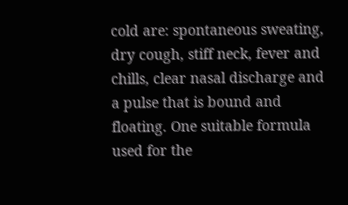cold are: spontaneous sweating, dry cough, stiff neck, fever and chills, clear nasal discharge and a pulse that is bound and floating. One suitable formula used for the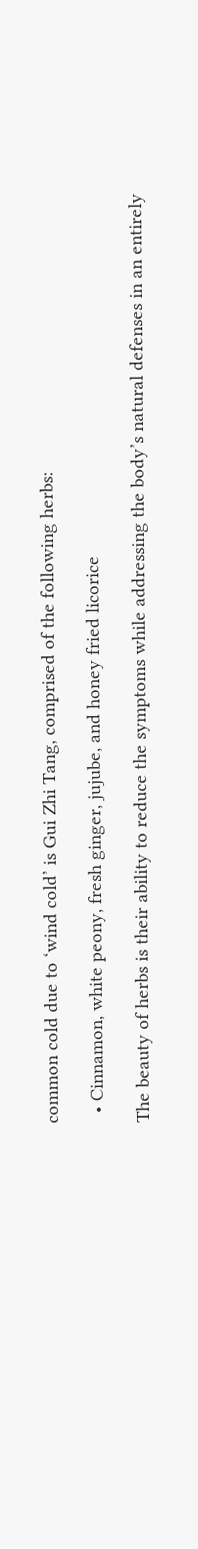common cold due to ‘wind cold’ is Gui Zhi Tang, comprised of the following herbs:

  • Cinnamon, white peony, fresh ginger, jujube, and honey fried licorice

The beauty of herbs is their ability to reduce the symptoms while addressing the body’s natural defenses in an entirely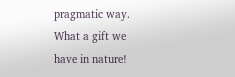pragmatic way. What a gift we have in nature!